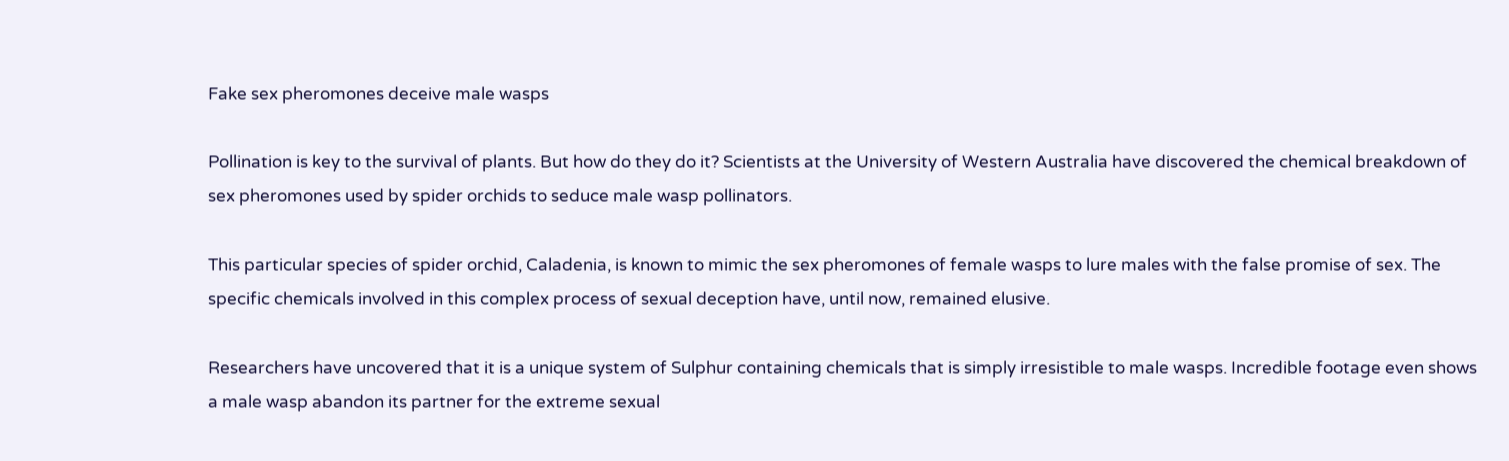Fake sex pheromones deceive male wasps

Pollination is key to the survival of plants. But how do they do it? Scientists at the University of Western Australia have discovered the chemical breakdown of sex pheromones used by spider orchids to seduce male wasp pollinators.

This particular species of spider orchid, Caladenia, is known to mimic the sex pheromones of female wasps to lure males with the false promise of sex. The specific chemicals involved in this complex process of sexual deception have, until now, remained elusive.

Researchers have uncovered that it is a unique system of Sulphur containing chemicals that is simply irresistible to male wasps. Incredible footage even shows a male wasp abandon its partner for the extreme sexual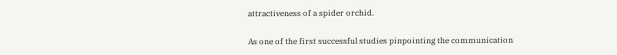attractiveness of a spider orchid.

As one of the first successful studies pinpointing the communication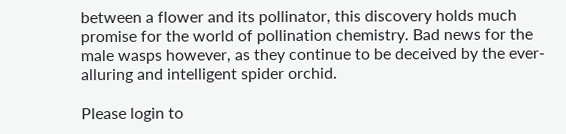between a flower and its pollinator, this discovery holds much promise for the world of pollination chemistry. Bad news for the male wasps however, as they continue to be deceived by the ever-alluring and intelligent spider orchid.

Please login to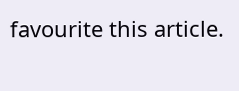favourite this article.